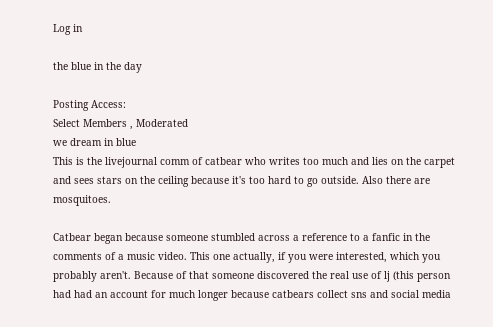Log in

the blue in the day

Posting Access:
Select Members , Moderated
we dream in blue
This is the livejournal comm of catbear who writes too much and lies on the carpet and sees stars on the ceiling because it's too hard to go outside. Also there are mosquitoes.

Catbear began because someone stumbled across a reference to a fanfic in the comments of a music video. This one actually, if you were interested, which you probably aren't. Because of that someone discovered the real use of lj (this person had had an account for much longer because catbears collect sns and social media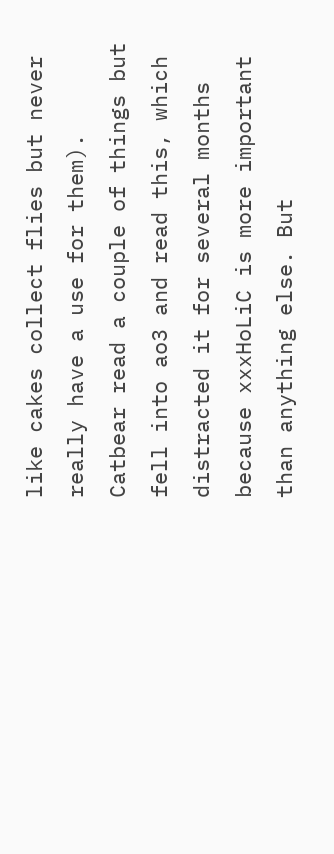like cakes collect flies but never really have a use for them). Catbear read a couple of things but fell into ao3 and read this, which distracted it for several months because xxxHoLiC is more important than anything else. But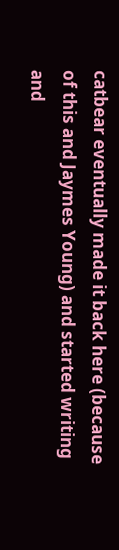catbear eventually made it back here (because of this and Jaymes Young) and started writing and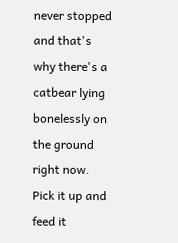never stopped and that's why there's a catbear lying bonelessly on the ground right now. Pick it up and feed it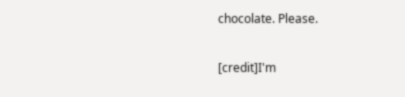chocolate. Please.

[credit]I'm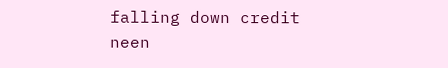falling down credit neen